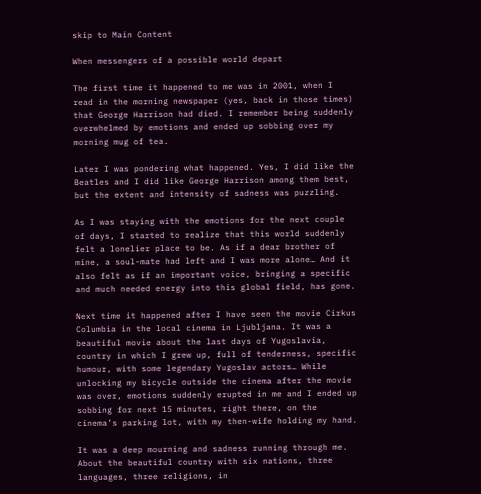skip to Main Content

When messengers of a possible world depart

The first time it happened to me was in 2001, when I read in the morning newspaper (yes, back in those times) that George Harrison had died. I remember being suddenly overwhelmed by emotions and ended up sobbing over my morning mug of tea.

Later I was pondering what happened. Yes, I did like the Beatles and I did like George Harrison among them best, but the extent and intensity of sadness was puzzling.

As I was staying with the emotions for the next couple of days, I started to realize that this world suddenly felt a lonelier place to be. As if a dear brother of mine, a soul-mate had left and I was more alone… And it also felt as if an important voice, bringing a specific and much needed energy into this global field, has gone.

Next time it happened after I have seen the movie Cirkus Columbia in the local cinema in Ljubljana. It was a beautiful movie about the last days of Yugoslavia, country in which I grew up, full of tenderness, specific humour, with some legendary Yugoslav actors… While unlocking my bicycle outside the cinema after the movie was over, emotions suddenly erupted in me and I ended up sobbing for next 15 minutes, right there, on the cinema’s parking lot, with my then-wife holding my hand.

It was a deep mourning and sadness running through me. About the beautiful country with six nations, three languages, three religions, in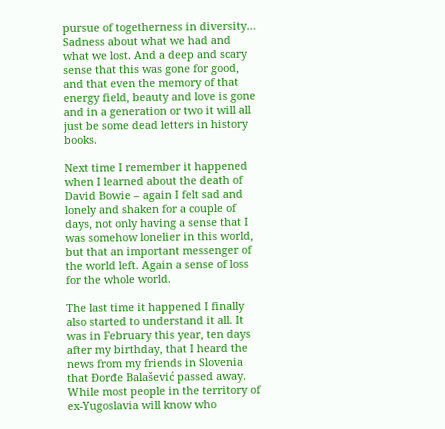pursue of togetherness in diversity… Sadness about what we had and what we lost. And a deep and scary sense that this was gone for good, and that even the memory of that energy field, beauty and love is gone and in a generation or two it will all just be some dead letters in history books.

Next time I remember it happened when I learned about the death of David Bowie – again I felt sad and lonely and shaken for a couple of days, not only having a sense that I was somehow lonelier in this world, but that an important messenger of the world left. Again a sense of loss for the whole world.

The last time it happened I finally also started to understand it all. It was in February this year, ten days after my birthday, that I heard the news from my friends in Slovenia that Đorđe Balašević passed away. While most people in the territory of ex-Yugoslavia will know who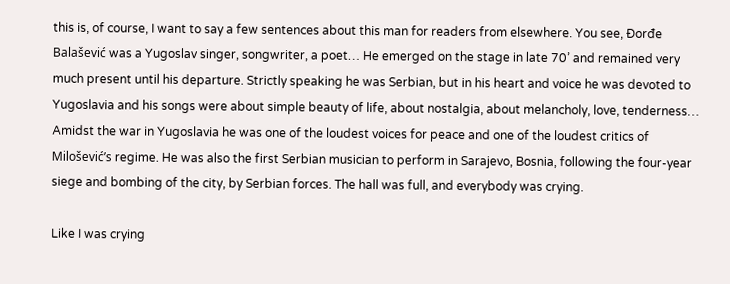this is, of course, I want to say a few sentences about this man for readers from elsewhere. You see, Đorđe Balašević was a Yugoslav singer, songwriter, a poet… He emerged on the stage in late 70’ and remained very much present until his departure. Strictly speaking he was Serbian, but in his heart and voice he was devoted to Yugoslavia and his songs were about simple beauty of life, about nostalgia, about melancholy, love, tenderness… Amidst the war in Yugoslavia he was one of the loudest voices for peace and one of the loudest critics of Milošević’s regime. He was also the first Serbian musician to perform in Sarajevo, Bosnia, following the four-year siege and bombing of the city, by Serbian forces. The hall was full, and everybody was crying.

Like I was crying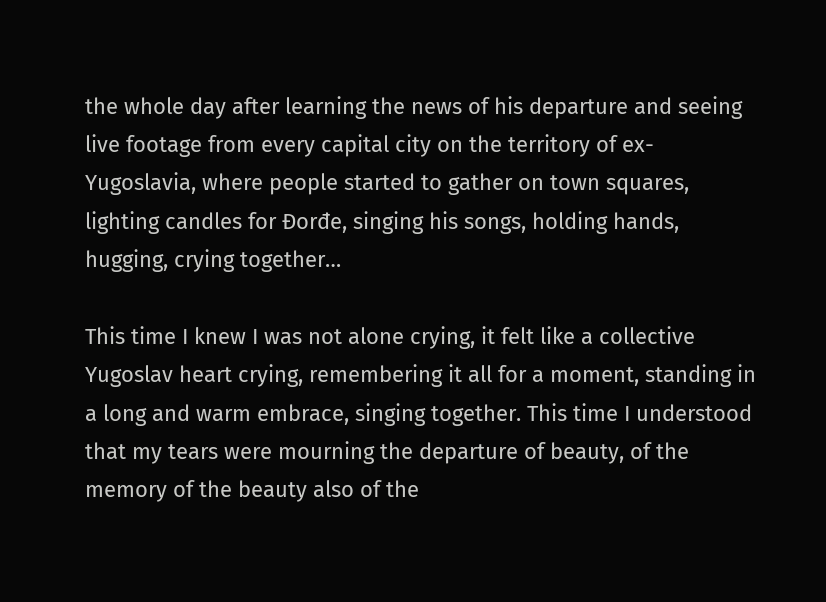the whole day after learning the news of his departure and seeing live footage from every capital city on the territory of ex-Yugoslavia, where people started to gather on town squares, lighting candles for Đorđe, singing his songs, holding hands, hugging, crying together…

This time I knew I was not alone crying, it felt like a collective Yugoslav heart crying, remembering it all for a moment, standing in a long and warm embrace, singing together. This time I understood that my tears were mourning the departure of beauty, of the memory of the beauty also of the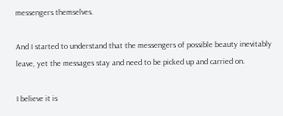messengers themselves.

And I started to understand that the messengers of possible beauty inevitably leave, yet the messages stay and need to be picked up and carried on.

I believe it is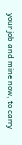your job and mine now, to carry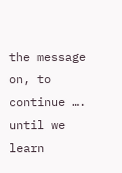the message on, to continue …. until we learn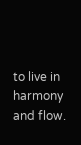to live in harmony and flow.